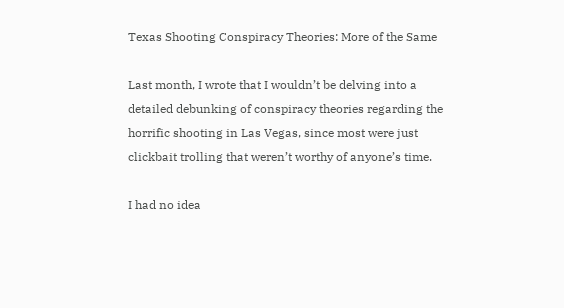Texas Shooting Conspiracy Theories: More of the Same

Last month, I wrote that I wouldn’t be delving into a detailed debunking of conspiracy theories regarding the horrific shooting in Las Vegas, since most were just clickbait trolling that weren’t worthy of anyone’s time.

I had no idea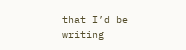that I’d be writing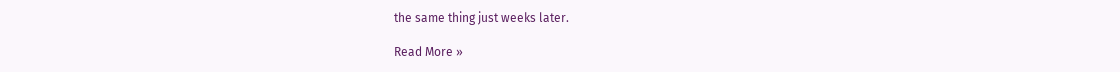the same thing just weeks later.

Read More »